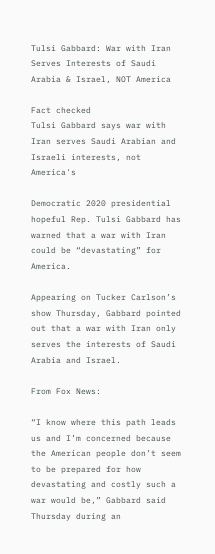Tulsi Gabbard: War with Iran Serves Interests of Saudi Arabia & Israel, NOT America

Fact checked
Tulsi Gabbard says war with Iran serves Saudi Arabian and Israeli interests, not America's

Democratic 2020 presidential hopeful Rep. Tulsi Gabbard has warned that a war with Iran could be “devastating” for America.

Appearing on Tucker Carlson’s show Thursday, Gabbard pointed out that a war with Iran only serves the interests of Saudi Arabia and Israel.

From Fox News:

“I know where this path leads us and I’m concerned because the American people don’t seem to be prepared for how devastating and costly such a war would be,” Gabbard said Thursday during an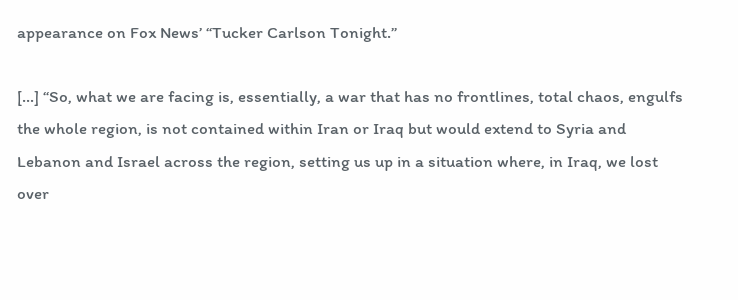appearance on Fox News’ “Tucker Carlson Tonight.”

[…] “So, what we are facing is, essentially, a war that has no frontlines, total chaos, engulfs the whole region, is not contained within Iran or Iraq but would extend to Syria and Lebanon and Israel across the region, setting us up in a situation where, in Iraq, we lost over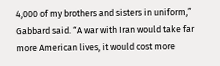4,000 of my brothers and sisters in uniform,” Gabbard said. “A war with Iran would take far more American lives, it would cost more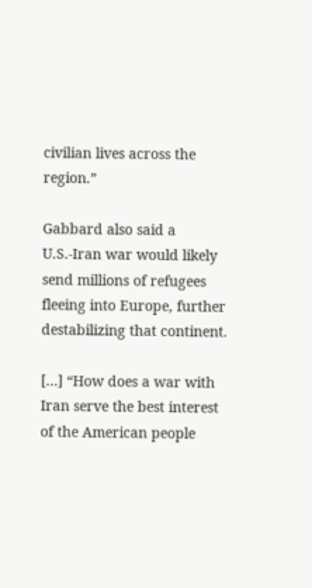civilian lives across the region.”

Gabbard also said a U.S.-Iran war would likely send millions of refugees fleeing into Europe, further destabilizing that continent.

[…] “How does a war with Iran serve the best interest of the American people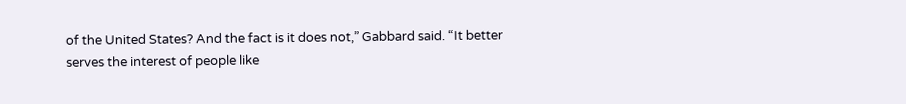of the United States? And the fact is it does not,” Gabbard said. “It better serves the interest of people like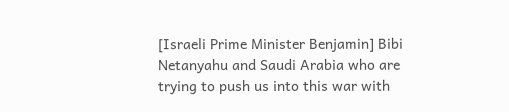[Israeli Prime Minister Benjamin] Bibi Netanyahu and Saudi Arabia who are trying to push us into this war with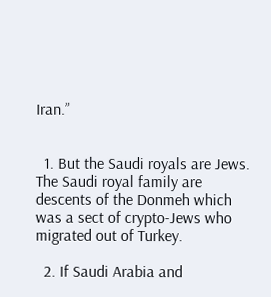Iran.”


  1. But the Saudi royals are Jews. The Saudi royal family are descents of the Donmeh which was a sect of crypto-Jews who migrated out of Turkey.

  2. If Saudi Arabia and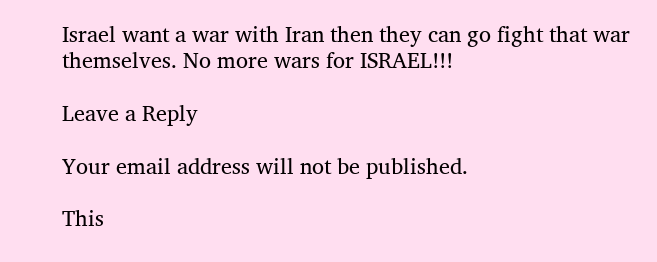Israel want a war with Iran then they can go fight that war themselves. No more wars for ISRAEL!!!

Leave a Reply

Your email address will not be published.

This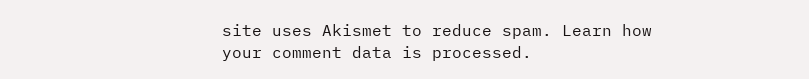site uses Akismet to reduce spam. Learn how your comment data is processed.